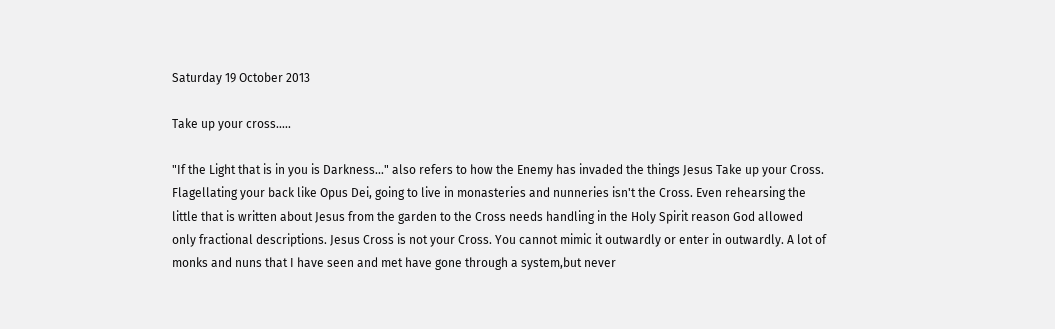Saturday 19 October 2013

Take up your cross.....

"If the Light that is in you is Darkness..." also refers to how the Enemy has invaded the things Jesus Take up your Cross.
Flagellating your back like Opus Dei, going to live in monasteries and nunneries isn't the Cross. Even rehearsing the little that is written about Jesus from the garden to the Cross needs handling in the Holy Spirit reason God allowed only fractional descriptions. Jesus Cross is not your Cross. You cannot mimic it outwardly or enter in outwardly. A lot of monks and nuns that I have seen and met have gone through a system,but never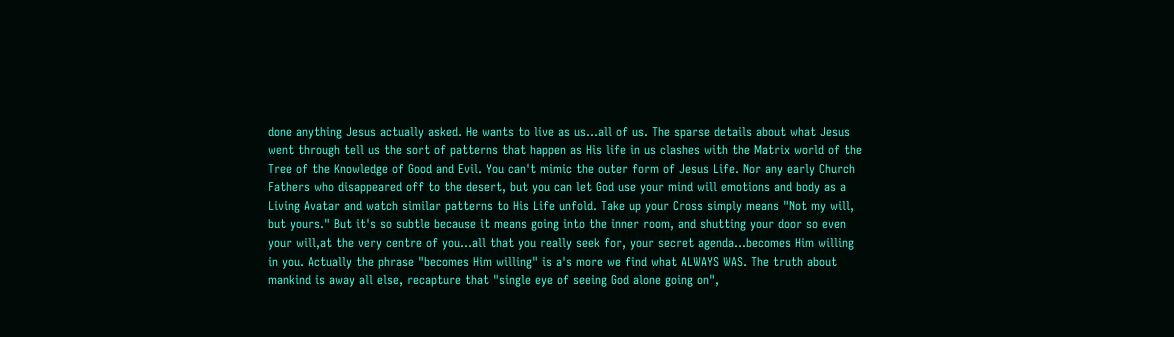done anything Jesus actually asked. He wants to live as us...all of us. The sparse details about what Jesus went through tell us the sort of patterns that happen as His life in us clashes with the Matrix world of the Tree of the Knowledge of Good and Evil. You can't mimic the outer form of Jesus Life. Nor any early Church Fathers who disappeared off to the desert, but you can let God use your mind will emotions and body as a Living Avatar and watch similar patterns to His Life unfold. Take up your Cross simply means "Not my will, but yours." But it's so subtle because it means going into the inner room, and shutting your door so even your will,at the very centre of you...all that you really seek for, your secret agenda...becomes Him willing in you. Actually the phrase "becomes Him willing" is a's more we find what ALWAYS WAS. The truth about mankind is away all else, recapture that "single eye of seeing God alone going on",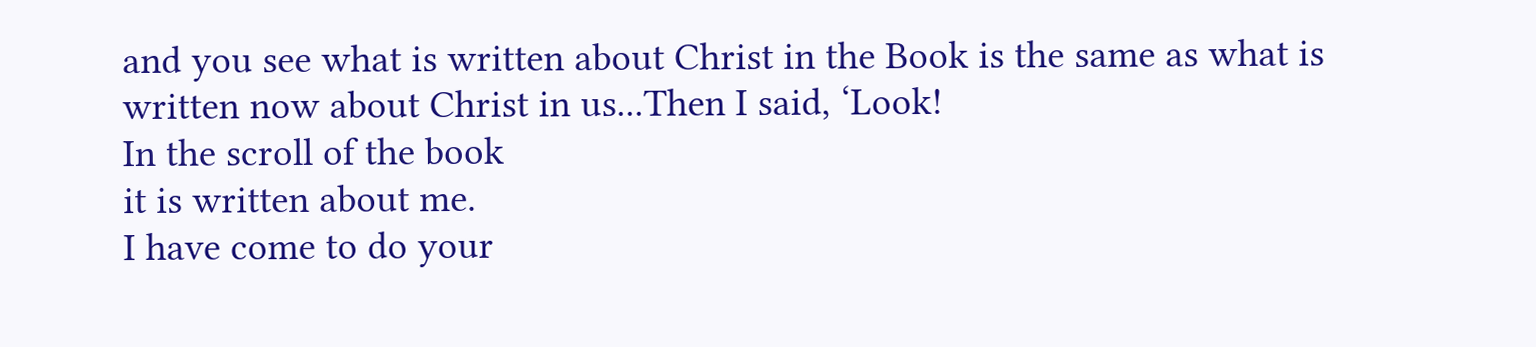and you see what is written about Christ in the Book is the same as what is written now about Christ in us...Then I said, ‘Look!
In the scroll of the book
it is written about me.
I have come to do your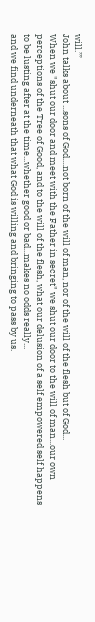will.’”
John talks about ...sons of God....not born of the will of man, nor of the will of the flesh but of God...
When we "shut our door and meet with the Father in secret" we shut our door to the will of man...our own perceptions of the Tree of Good, and to the will of the flesh, what our delusion of a self empowered self happens to be lusting after at the time...whether good or bad...makes no odds really...
and we find underneath that what God is willing and bringing to pass by us.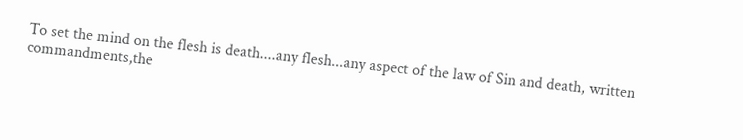To set the mind on the flesh is death....any flesh...any aspect of the law of Sin and death, written commandments,the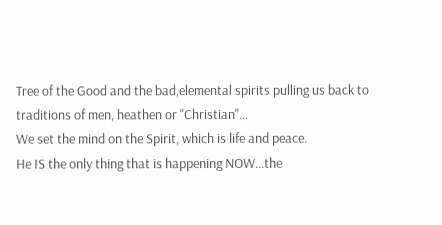Tree of the Good and the bad,elemental spirits pulling us back to traditions of men, heathen or "Christian"...
We set the mind on the Spirit, which is life and peace.
He IS the only thing that is happening NOW...the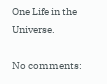One Life in the Universe.

No comments: